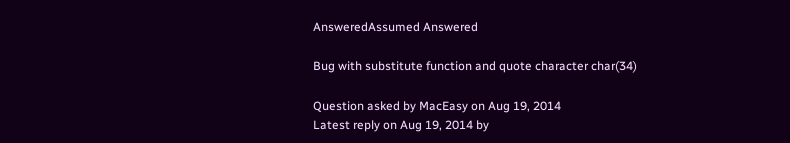AnsweredAssumed Answered

Bug with substitute function and quote character char(34)

Question asked by MacEasy on Aug 19, 2014
Latest reply on Aug 19, 2014 by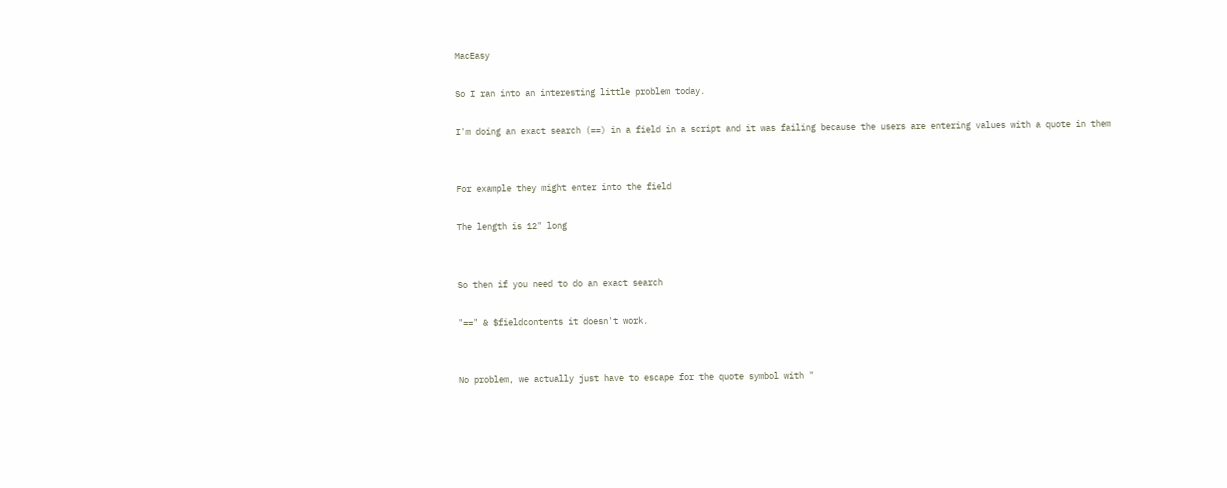MacEasy

So I ran into an interesting little problem today.

I'm doing an exact search (==) in a field in a script and it was failing because the users are entering values with a quote in them


For example they might enter into the field

The length is 12" long


So then if you need to do an exact search

"==" & $fieldcontents it doesn't work.


No problem, we actually just have to escape for the quote symbol with "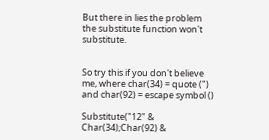But there in lies the problem the substitute function won't substitute.


So try this if you don't believe me, where char(34) = quote (") and char(92) = escape symbol ()

Substitute("12" & Char(34);Char(92) &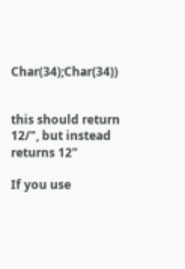Char(34);Char(34))


this should return 12/", but instead returns 12"

If you use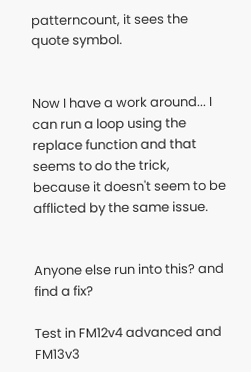patterncount, it sees the quote symbol.


Now I have a work around... I can run a loop using the replace function and that seems to do the trick, because it doesn't seem to be afflicted by the same issue.


Anyone else run into this? and find a fix?

Test in FM12v4 advanced and FM13v3